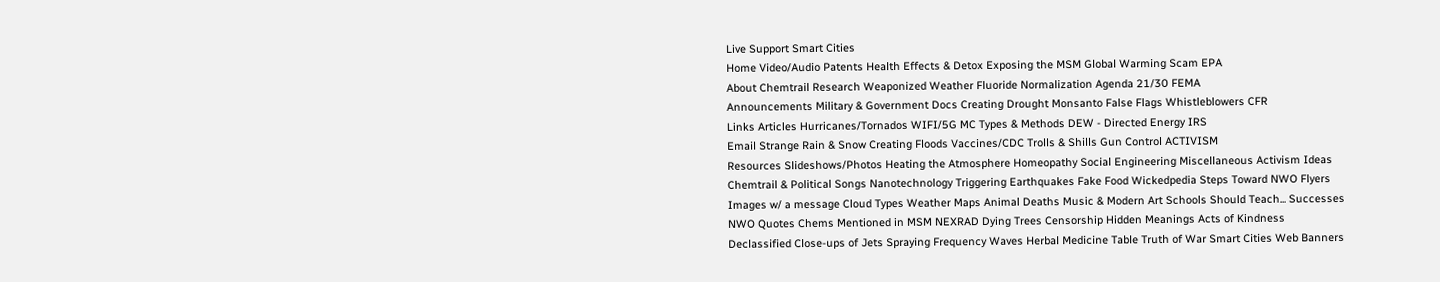Live Support Smart Cities
Home Video/Audio Patents Health Effects & Detox Exposing the MSM Global Warming Scam EPA
About Chemtrail Research Weaponized Weather Fluoride Normalization Agenda 21/30 FEMA
Announcements Military & Government Docs Creating Drought Monsanto False Flags Whistleblowers CFR
Links Articles Hurricanes/Tornados WIFI/5G MC Types & Methods DEW - Directed Energy IRS
Email Strange Rain & Snow Creating Floods Vaccines/CDC Trolls & Shills Gun Control ACTIVISM
Resources Slideshows/Photos Heating the Atmosphere Homeopathy Social Engineering Miscellaneous Activism Ideas
Chemtrail & Political Songs Nanotechnology Triggering Earthquakes Fake Food Wickedpedia Steps Toward NWO Flyers
Images w/ a message Cloud Types Weather Maps Animal Deaths Music & Modern Art Schools Should Teach... Successes
NWO Quotes Chems Mentioned in MSM NEXRAD Dying Trees Censorship Hidden Meanings Acts of Kindness
Declassified Close-ups of Jets Spraying Frequency Waves Herbal Medicine Table Truth of War Smart Cities Web Banners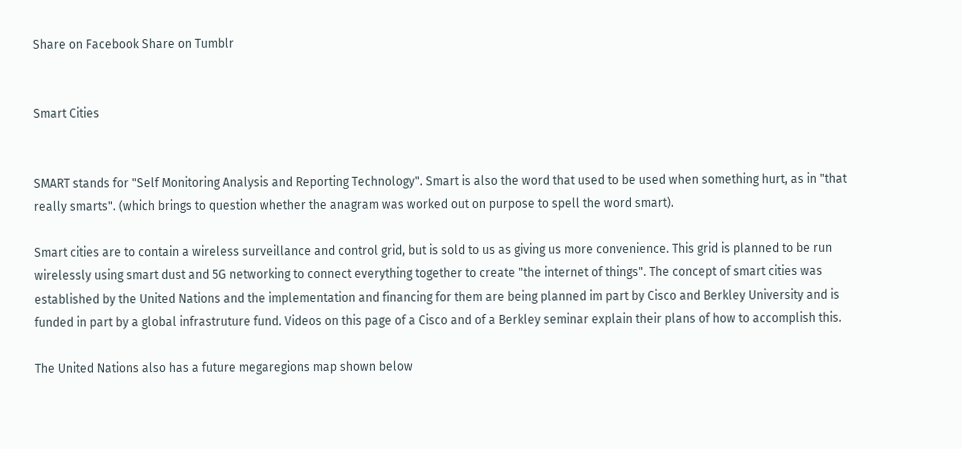Share on Facebook Share on Tumblr


Smart Cities


SMART stands for "Self Monitoring Analysis and Reporting Technology". Smart is also the word that used to be used when something hurt, as in "that really smarts". (which brings to question whether the anagram was worked out on purpose to spell the word smart).

Smart cities are to contain a wireless surveillance and control grid, but is sold to us as giving us more convenience. This grid is planned to be run wirelessly using smart dust and 5G networking to connect everything together to create "the internet of things". The concept of smart cities was established by the United Nations and the implementation and financing for them are being planned im part by Cisco and Berkley University and is funded in part by a global infrastruture fund. Videos on this page of a Cisco and of a Berkley seminar explain their plans of how to accomplish this.

The United Nations also has a future megaregions map shown below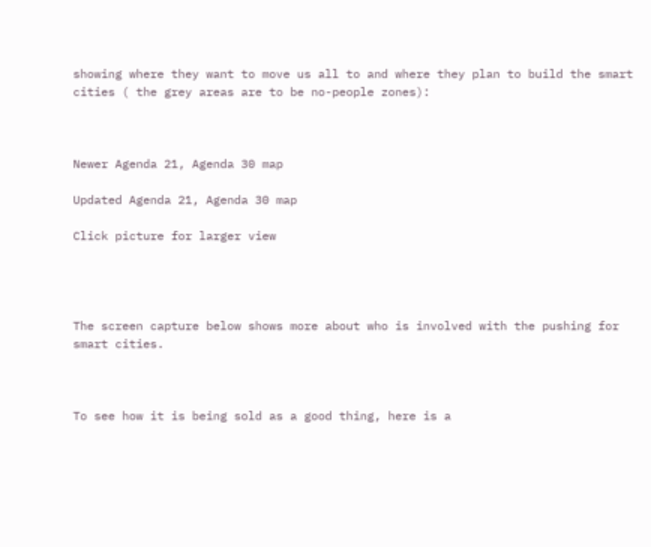showing where they want to move us all to and where they plan to build the smart cities ( the grey areas are to be no-people zones):



Newer Agenda 21, Agenda 30 map

Updated Agenda 21, Agenda 30 map

Click picture for larger view




The screen capture below shows more about who is involved with the pushing for smart cities.



To see how it is being sold as a good thing, here is a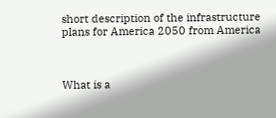short description of the infrastructure plans for America 2050 from America



What is a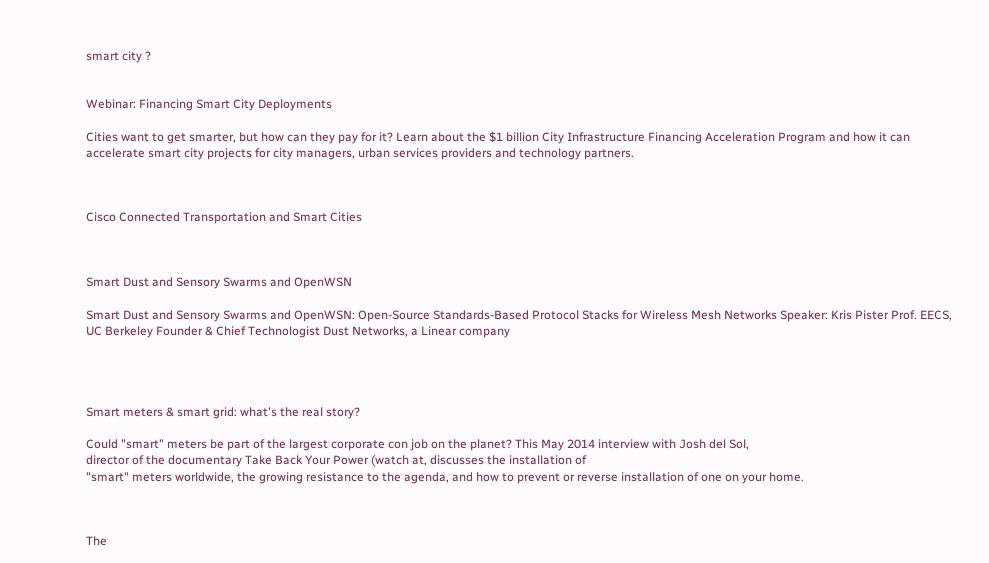smart city ?


Webinar: Financing Smart City Deployments

Cities want to get smarter, but how can they pay for it? Learn about the $1 billion City Infrastructure Financing Acceleration Program and how it can accelerate smart city projects for city managers, urban services providers and technology partners.



Cisco Connected Transportation and Smart Cities



Smart Dust and Sensory Swarms and OpenWSN

Smart Dust and Sensory Swarms and OpenWSN: Open-Source Standards-Based Protocol Stacks for Wireless Mesh Networks Speaker: Kris Pister Prof. EECS, UC Berkeley Founder & Chief Technologist Dust Networks, a Linear company




Smart meters & smart grid: what's the real story?

Could "smart" meters be part of the largest corporate con job on the planet? This May 2014 interview with Josh del Sol,
director of the documentary Take Back Your Power (watch at, discusses the installation of
"smart" meters worldwide, the growing resistance to the agenda, and how to prevent or reverse installation of one on your home.



The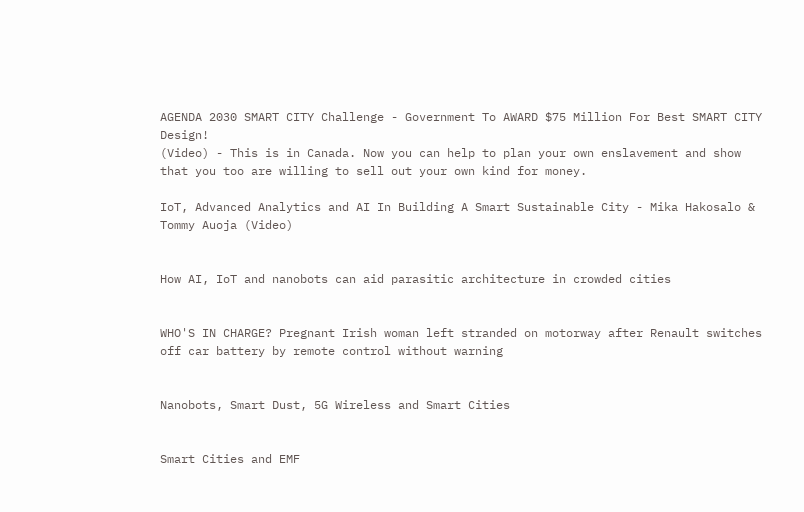AGENDA 2030 SMART CITY Challenge - Government To AWARD $75 Million For Best SMART CITY Design!
(Video) - This is in Canada. Now you can help to plan your own enslavement and show that you too are willing to sell out your own kind for money.

IoT, Advanced Analytics and AI In Building A Smart Sustainable City - Mika Hakosalo & Tommy Auoja (Video)


How AI, IoT and nanobots can aid parasitic architecture in crowded cities


WHO'S IN CHARGE? Pregnant Irish woman left stranded on motorway after Renault switches off car battery by remote control without warning


Nanobots, Smart Dust, 5G Wireless and Smart Cities


Smart Cities and EMF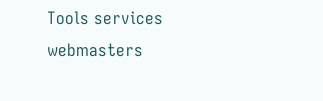Tools services webmasters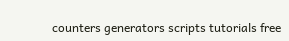counters generators scripts tutorials free